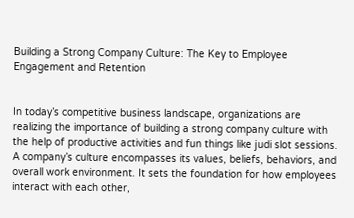Building a Strong Company Culture: The Key to Employee Engagement and Retention


In today’s competitive business landscape, organizations are realizing the importance of building a strong company culture with the help of productive activities and fun things like judi slot sessions. A company’s culture encompasses its values, beliefs, behaviors, and overall work environment. It sets the foundation for how employees interact with each other,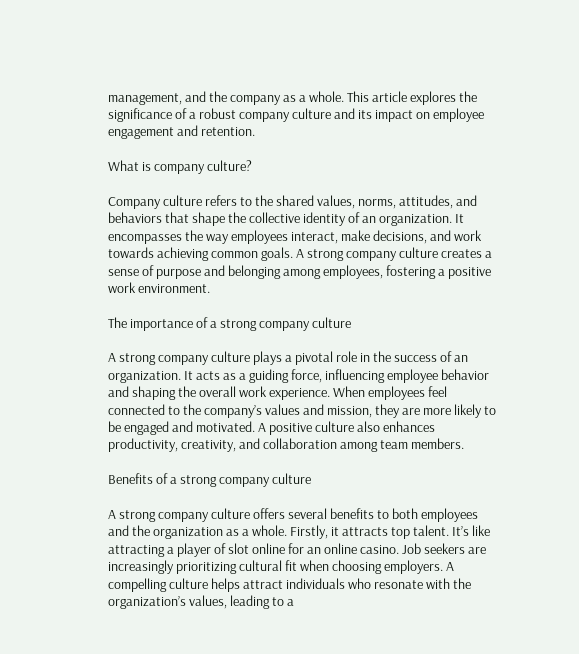management, and the company as a whole. This article explores the significance of a robust company culture and its impact on employee engagement and retention.

What is company culture?

Company culture refers to the shared values, norms, attitudes, and behaviors that shape the collective identity of an organization. It encompasses the way employees interact, make decisions, and work towards achieving common goals. A strong company culture creates a sense of purpose and belonging among employees, fostering a positive work environment.

The importance of a strong company culture

A strong company culture plays a pivotal role in the success of an organization. It acts as a guiding force, influencing employee behavior and shaping the overall work experience. When employees feel connected to the company’s values and mission, they are more likely to be engaged and motivated. A positive culture also enhances productivity, creativity, and collaboration among team members.

Benefits of a strong company culture

A strong company culture offers several benefits to both employees and the organization as a whole. Firstly, it attracts top talent. It’s like attracting a player of slot online for an online casino. Job seekers are increasingly prioritizing cultural fit when choosing employers. A compelling culture helps attract individuals who resonate with the organization’s values, leading to a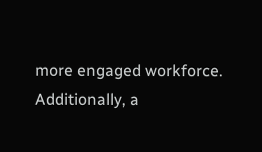more engaged workforce. Additionally, a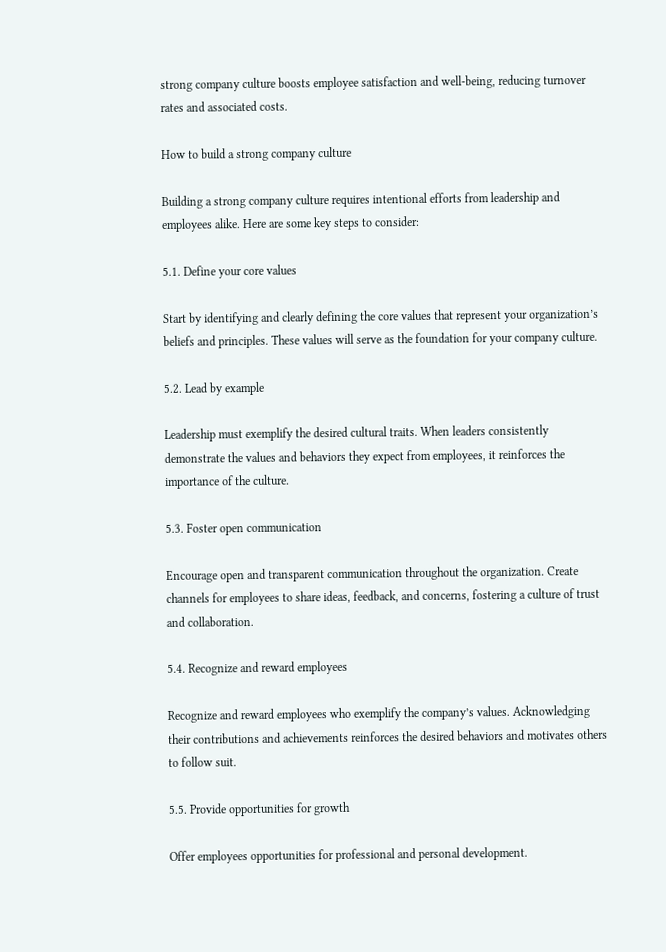strong company culture boosts employee satisfaction and well-being, reducing turnover rates and associated costs.

How to build a strong company culture

Building a strong company culture requires intentional efforts from leadership and employees alike. Here are some key steps to consider:

5.1. Define your core values

Start by identifying and clearly defining the core values that represent your organization’s beliefs and principles. These values will serve as the foundation for your company culture.

5.2. Lead by example

Leadership must exemplify the desired cultural traits. When leaders consistently demonstrate the values and behaviors they expect from employees, it reinforces the importance of the culture.

5.3. Foster open communication

Encourage open and transparent communication throughout the organization. Create channels for employees to share ideas, feedback, and concerns, fostering a culture of trust and collaboration.

5.4. Recognize and reward employees

Recognize and reward employees who exemplify the company’s values. Acknowledging their contributions and achievements reinforces the desired behaviors and motivates others to follow suit.

5.5. Provide opportunities for growth

Offer employees opportunities for professional and personal development.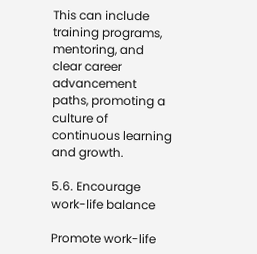This can include training programs, mentoring, and clear career advancement paths, promoting a culture of continuous learning and growth.

5.6. Encourage work-life balance

Promote work-life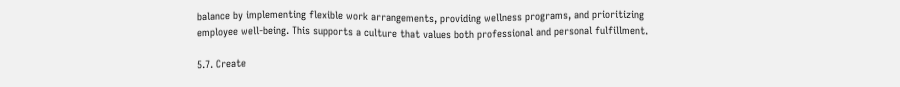balance by implementing flexible work arrangements, providing wellness programs, and prioritizing employee well-being. This supports a culture that values both professional and personal fulfillment.

5.7. Create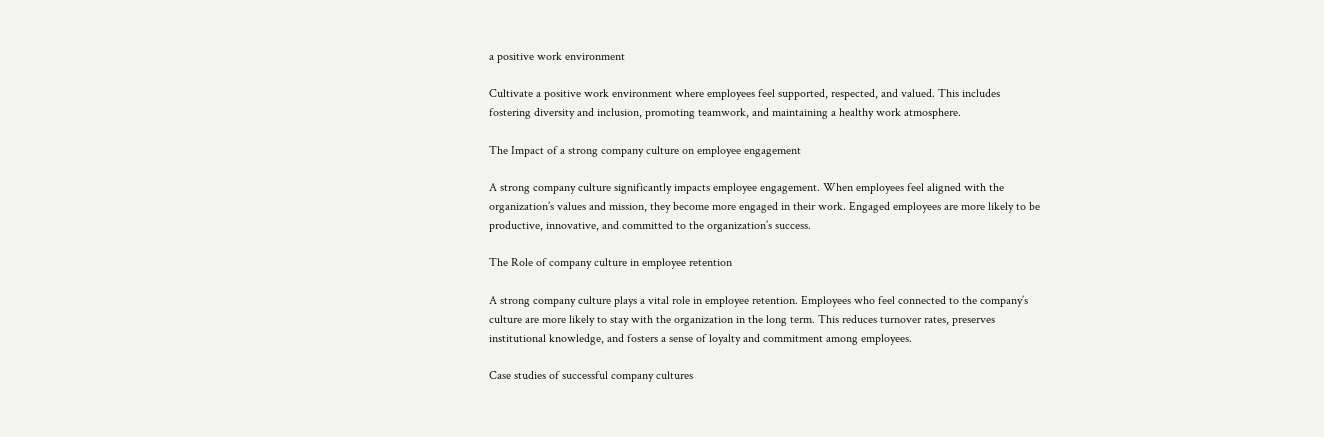a positive work environment

Cultivate a positive work environment where employees feel supported, respected, and valued. This includes fostering diversity and inclusion, promoting teamwork, and maintaining a healthy work atmosphere.

The Impact of a strong company culture on employee engagement

A strong company culture significantly impacts employee engagement. When employees feel aligned with the organization’s values and mission, they become more engaged in their work. Engaged employees are more likely to be productive, innovative, and committed to the organization’s success.

The Role of company culture in employee retention

A strong company culture plays a vital role in employee retention. Employees who feel connected to the company’s culture are more likely to stay with the organization in the long term. This reduces turnover rates, preserves institutional knowledge, and fosters a sense of loyalty and commitment among employees.

Case studies of successful company cultures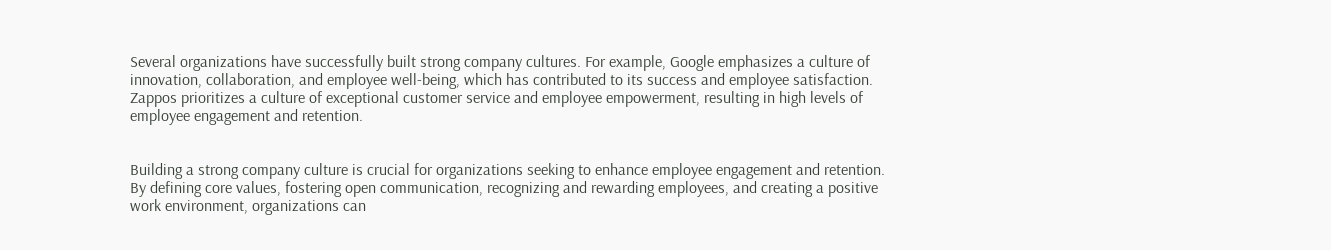Several organizations have successfully built strong company cultures. For example, Google emphasizes a culture of innovation, collaboration, and employee well-being, which has contributed to its success and employee satisfaction. Zappos prioritizes a culture of exceptional customer service and employee empowerment, resulting in high levels of employee engagement and retention.


Building a strong company culture is crucial for organizations seeking to enhance employee engagement and retention. By defining core values, fostering open communication, recognizing and rewarding employees, and creating a positive work environment, organizations can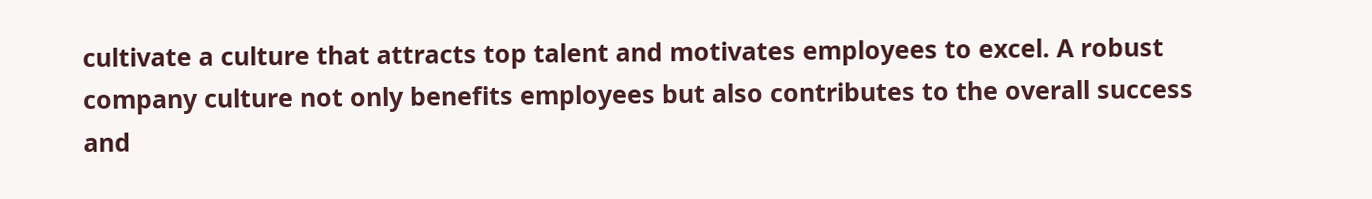cultivate a culture that attracts top talent and motivates employees to excel. A robust company culture not only benefits employees but also contributes to the overall success and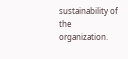sustainability of the organization.